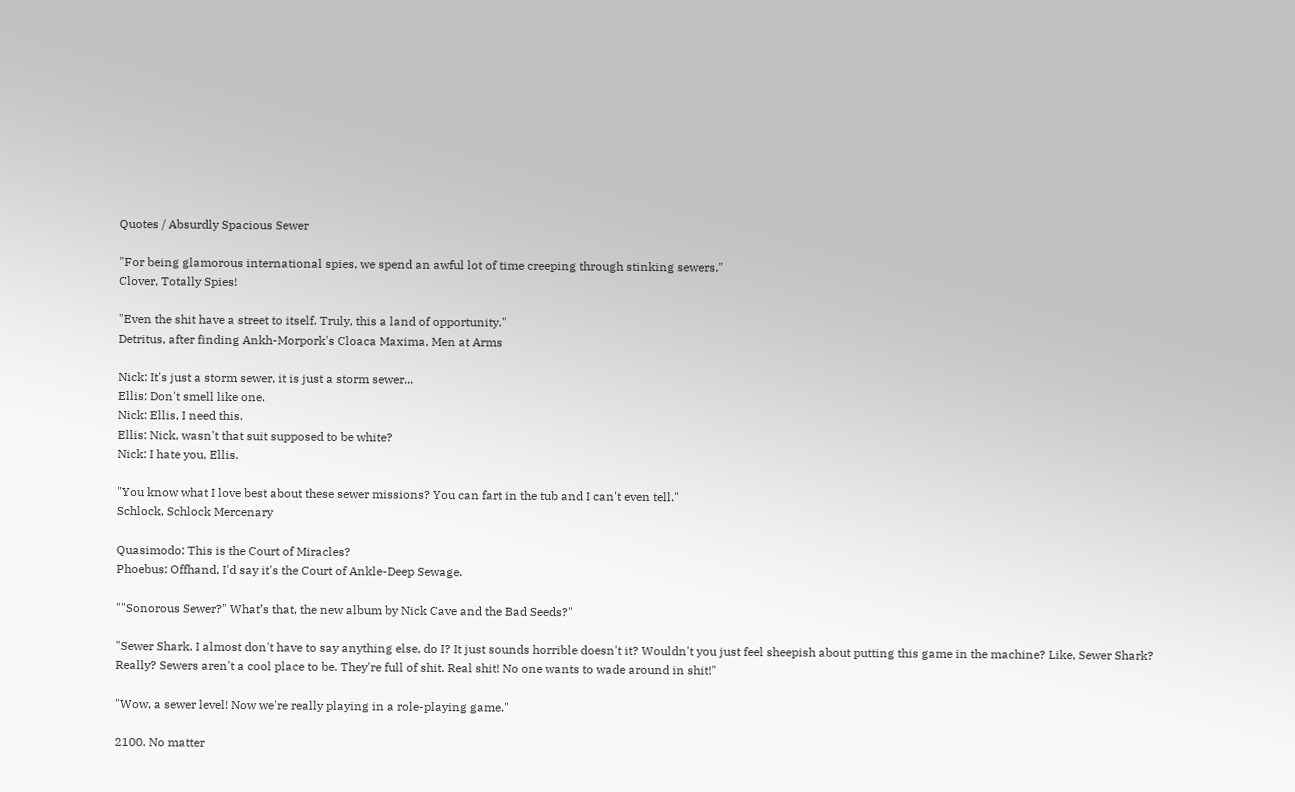Quotes / Absurdly Spacious Sewer

"For being glamorous international spies, we spend an awful lot of time creeping through stinking sewers."
Clover, Totally Spies!

"Even the shit have a street to itself. Truly, this a land of opportunity."
Detritus, after finding Ankh-Morpork's Cloaca Maxima, Men at Arms

Nick: It's just a storm sewer, it is just a storm sewer...
Ellis: Don't smell like one.
Nick: Ellis, I need this.
Ellis: Nick, wasn't that suit supposed to be white?
Nick: I hate you, Ellis.

"You know what I love best about these sewer missions? You can fart in the tub and I can't even tell."
Schlock, Schlock Mercenary

Quasimodo: This is the Court of Miracles?
Phoebus: Offhand, I'd say it's the Court of Ankle-Deep Sewage.

""Sonorous Sewer?" What’s that, the new album by Nick Cave and the Bad Seeds?"

"Sewer Shark. I almost don't have to say anything else, do I? It just sounds horrible doesn't it? Wouldn't you just feel sheepish about putting this game in the machine? Like, Sewer Shark? Really? Sewers aren't a cool place to be. They're full of shit. Real shit! No one wants to wade around in shit!"

"Wow, a sewer level! Now we're really playing in a role-playing game."

2100. No matter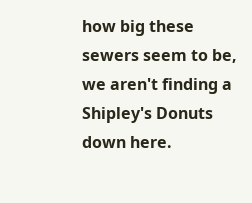how big these sewers seem to be, we aren't finding a Shipley's Donuts down here.